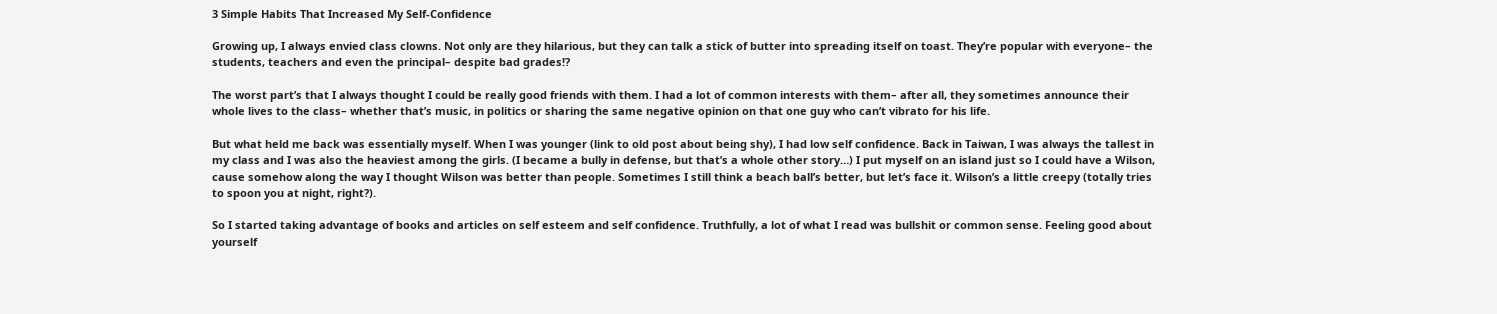3 Simple Habits That Increased My Self-Confidence

Growing up, I always envied class clowns. Not only are they hilarious, but they can talk a stick of butter into spreading itself on toast. They’re popular with everyone– the students, teachers and even the principal– despite bad grades!?

The worst part’s that I always thought I could be really good friends with them. I had a lot of common interests with them– after all, they sometimes announce their whole lives to the class– whether that’s music, in politics or sharing the same negative opinion on that one guy who can’t vibrato for his life.

But what held me back was essentially myself. When I was younger (link to old post about being shy), I had low self confidence. Back in Taiwan, I was always the tallest in my class and I was also the heaviest among the girls. (I became a bully in defense, but that’s a whole other story…) I put myself on an island just so I could have a Wilson, cause somehow along the way I thought Wilson was better than people. Sometimes I still think a beach ball’s better, but let’s face it. Wilson’s a little creepy (totally tries to spoon you at night, right?).

So I started taking advantage of books and articles on self esteem and self confidence. Truthfully, a lot of what I read was bullshit or common sense. Feeling good about yourself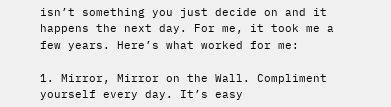isn’t something you just decide on and it happens the next day. For me, it took me a few years. Here’s what worked for me:

1. Mirror, Mirror on the Wall. Compliment yourself every day. It’s easy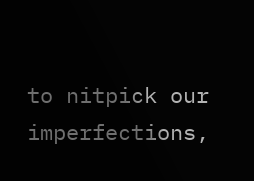to nitpick our imperfections,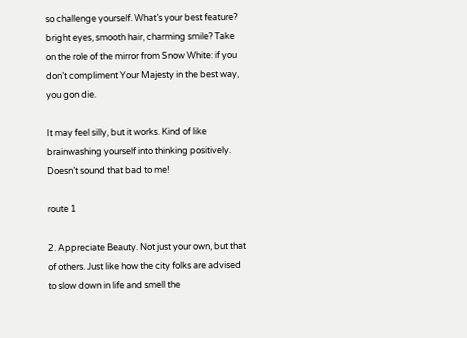so challenge yourself. What’s your best feature? bright eyes, smooth hair, charming smile? Take on the role of the mirror from Snow White: if you don’t compliment Your Majesty in the best way, you gon die.

It may feel silly, but it works. Kind of like brainwashing yourself into thinking positively. Doesn’t sound that bad to me!

route 1

2. Appreciate Beauty. Not just your own, but that of others. Just like how the city folks are advised to slow down in life and smell the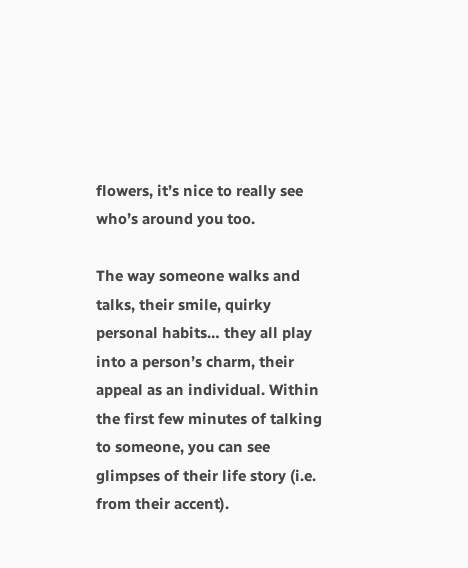flowers, it’s nice to really see who’s around you too.

The way someone walks and talks, their smile, quirky personal habits… they all play into a person’s charm, their appeal as an individual. Within the first few minutes of talking to someone, you can see glimpses of their life story (i.e. from their accent).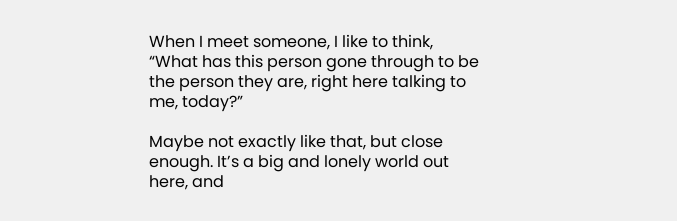When I meet someone, I like to think, “What has this person gone through to be the person they are, right here talking to me, today?”

Maybe not exactly like that, but close enough. It’s a big and lonely world out here, and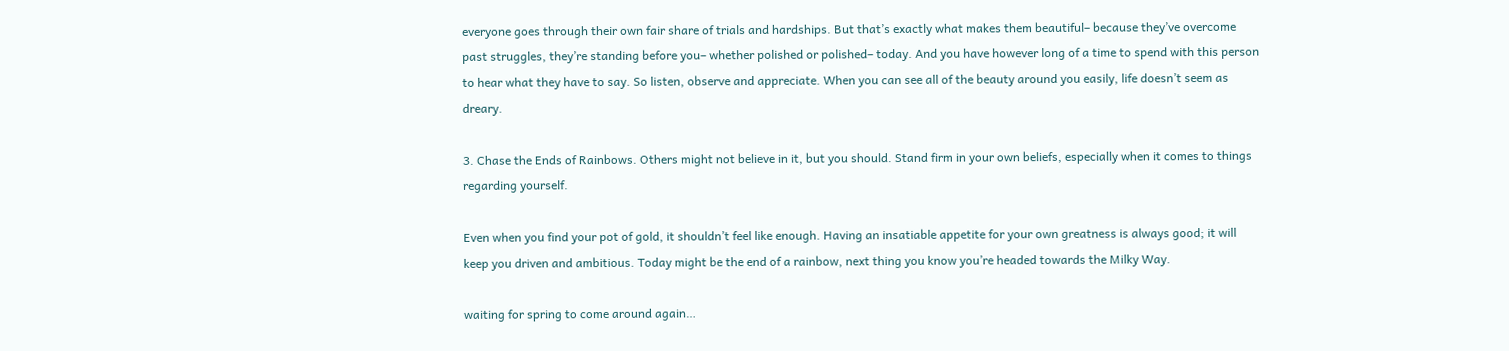everyone goes through their own fair share of trials and hardships. But that’s exactly what makes them beautiful– because they’ve overcome past struggles, they’re standing before you– whether polished or polished– today. And you have however long of a time to spend with this person to hear what they have to say. So listen, observe and appreciate. When you can see all of the beauty around you easily, life doesn’t seem as dreary.

3. Chase the Ends of Rainbows. Others might not believe in it, but you should. Stand firm in your own beliefs, especially when it comes to things regarding yourself.

Even when you find your pot of gold, it shouldn’t feel like enough. Having an insatiable appetite for your own greatness is always good; it will keep you driven and ambitious. Today might be the end of a rainbow, next thing you know you’re headed towards the Milky Way.

waiting for spring to come around again…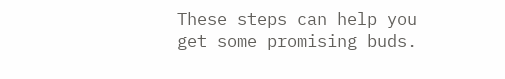These steps can help you get some promising buds.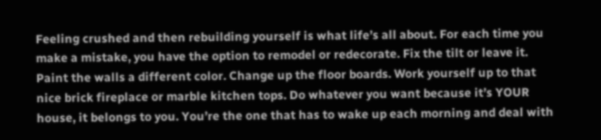Feeling crushed and then rebuilding yourself is what life’s all about. For each time you make a mistake, you have the option to remodel or redecorate. Fix the tilt or leave it. Paint the walls a different color. Change up the floor boards. Work yourself up to that nice brick fireplace or marble kitchen tops. Do whatever you want because it’s YOUR house, it belongs to you. You’re the one that has to wake up each morning and deal with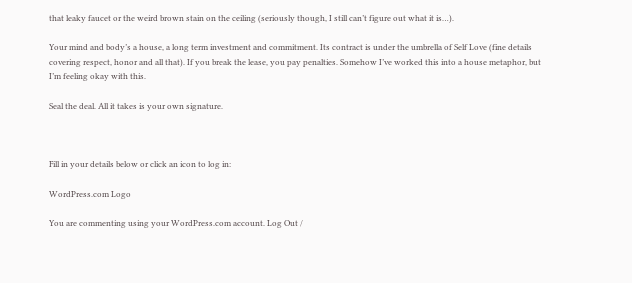that leaky faucet or the weird brown stain on the ceiling (seriously though, I still can’t figure out what it is…).

Your mind and body’s a house, a long term investment and commitment. Its contract is under the umbrella of Self Love (fine details covering respect, honor and all that). If you break the lease, you pay penalties. Somehow I’ve worked this into a house metaphor, but I’m feeling okay with this.

Seal the deal. All it takes is your own signature.



Fill in your details below or click an icon to log in:

WordPress.com Logo

You are commenting using your WordPress.com account. Log Out /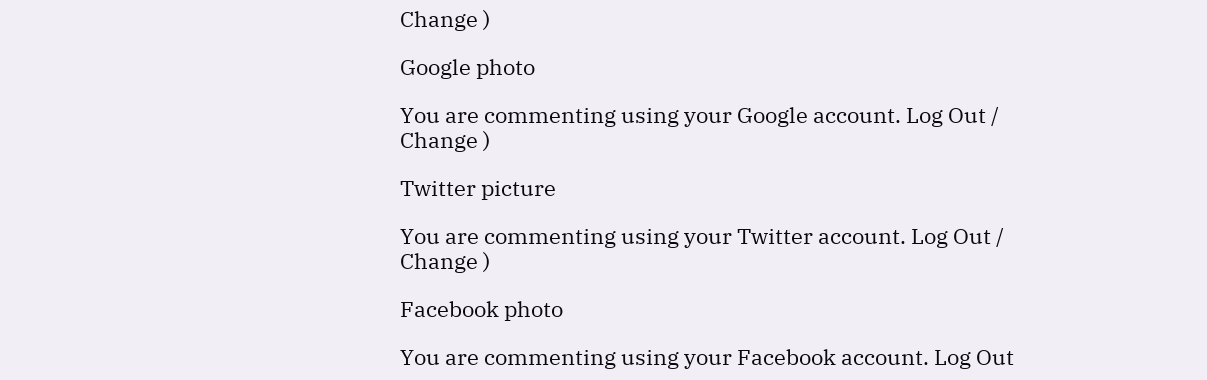Change )

Google photo

You are commenting using your Google account. Log Out /  Change )

Twitter picture

You are commenting using your Twitter account. Log Out /  Change )

Facebook photo

You are commenting using your Facebook account. Log Out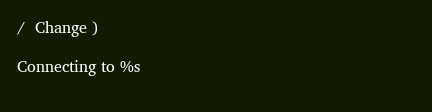/  Change )

Connecting to %s